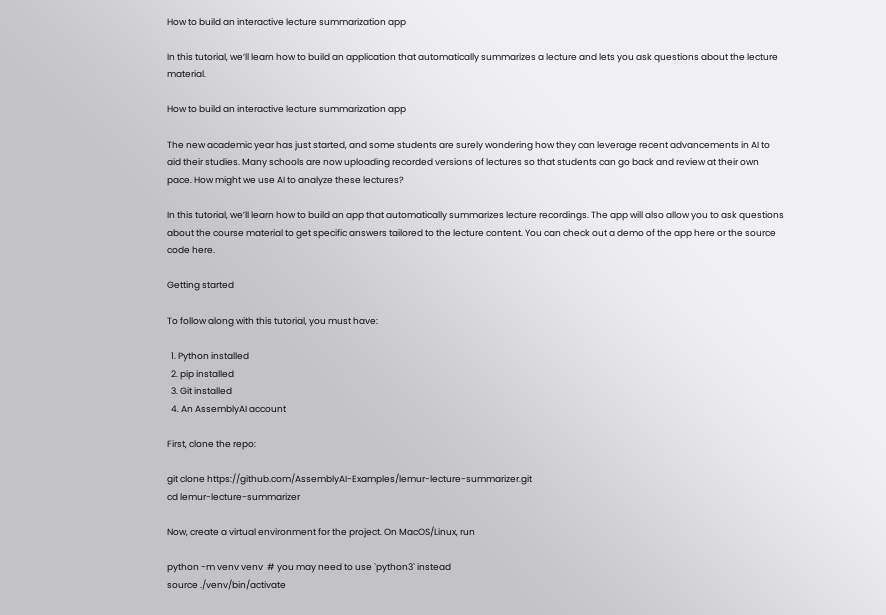How to build an interactive lecture summarization app

In this tutorial, we’ll learn how to build an application that automatically summarizes a lecture and lets you ask questions about the lecture material.

How to build an interactive lecture summarization app

The new academic year has just started, and some students are surely wondering how they can leverage recent advancements in AI to aid their studies. Many schools are now uploading recorded versions of lectures so that students can go back and review at their own pace. How might we use AI to analyze these lectures?

In this tutorial, we’ll learn how to build an app that automatically summarizes lecture recordings. The app will also allow you to ask questions about the course material to get specific answers tailored to the lecture content. You can check out a demo of the app here or the source code here.

Getting started

To follow along with this tutorial, you must have:

  1. Python installed
  2. pip installed
  3. Git installed
  4. An AssemblyAI account

First, clone the repo:

git clone https://github.com/AssemblyAI-Examples/lemur-lecture-summarizer.git
cd lemur-lecture-summarizer

Now, create a virtual environment for the project. On MacOS/Linux, run

python -m venv venv  # you may need to use `python3` instead
source ./venv/bin/activate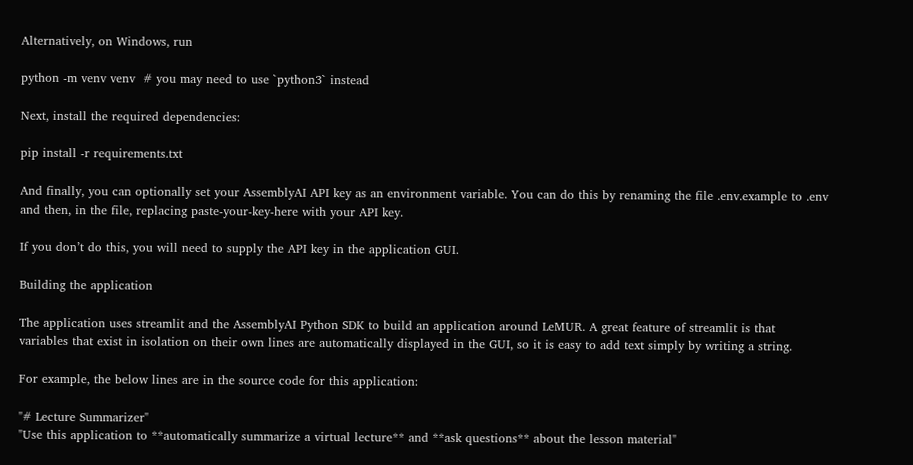Alternatively, on Windows, run

python -m venv venv  # you may need to use `python3` instead

Next, install the required dependencies:

pip install -r requirements.txt

And finally, you can optionally set your AssemblyAI API key as an environment variable. You can do this by renaming the file .env.example to .env and then, in the file, replacing paste-your-key-here with your API key.

If you don’t do this, you will need to supply the API key in the application GUI.

Building the application

The application uses streamlit and the AssemblyAI Python SDK to build an application around LeMUR. A great feature of streamlit is that variables that exist in isolation on their own lines are automatically displayed in the GUI, so it is easy to add text simply by writing a string.

For example, the below lines are in the source code for this application:

"# Lecture Summarizer"
"Use this application to **automatically summarize a virtual lecture** and **ask questions** about the lesson material"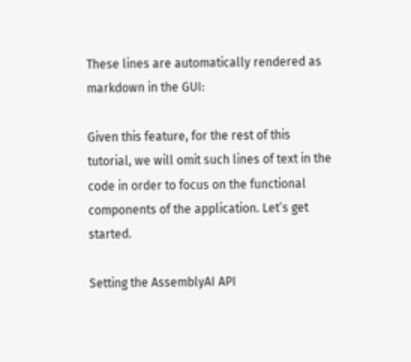These lines are automatically rendered as markdown in the GUI:

Given this feature, for the rest of this tutorial, we will omit such lines of text in the code in order to focus on the functional components of the application. Let’s get started.

Setting the AssemblyAI API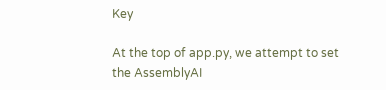Key

At the top of app.py, we attempt to set the AssemblyAI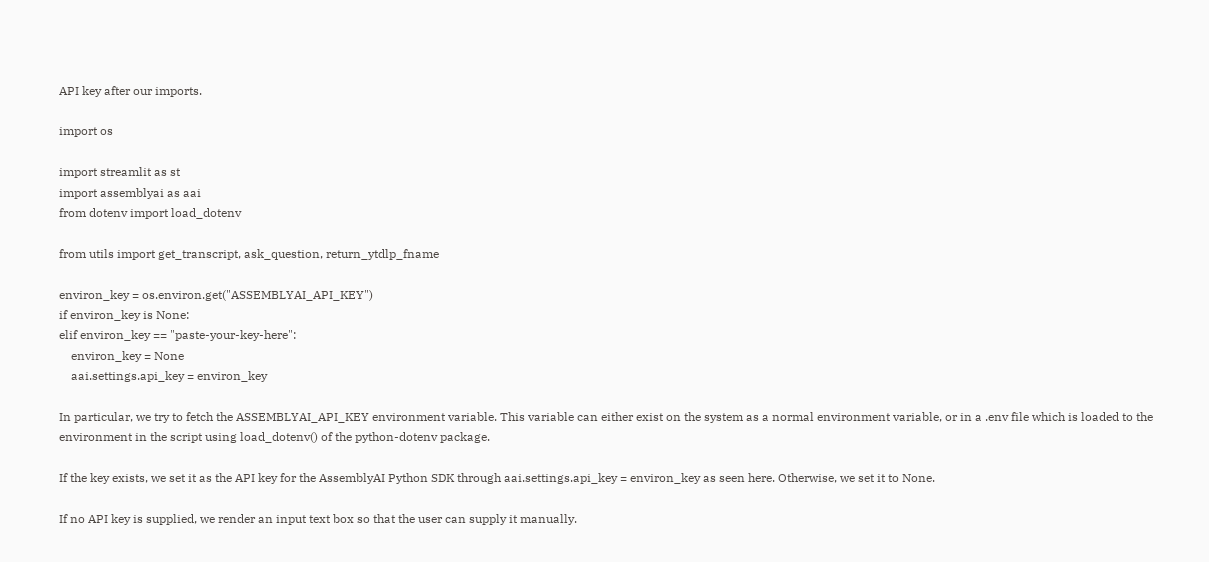API key after our imports.

import os

import streamlit as st
import assemblyai as aai
from dotenv import load_dotenv

from utils import get_transcript, ask_question, return_ytdlp_fname

environ_key = os.environ.get("ASSEMBLYAI_API_KEY")
if environ_key is None:
elif environ_key == "paste-your-key-here":
    environ_key = None
    aai.settings.api_key = environ_key

In particular, we try to fetch the ASSEMBLYAI_API_KEY environment variable. This variable can either exist on the system as a normal environment variable, or in a .env file which is loaded to the environment in the script using load_dotenv() of the python-dotenv package.

If the key exists, we set it as the API key for the AssemblyAI Python SDK through aai.settings.api_key = environ_key as seen here. Otherwise, we set it to None.

If no API key is supplied, we render an input text box so that the user can supply it manually.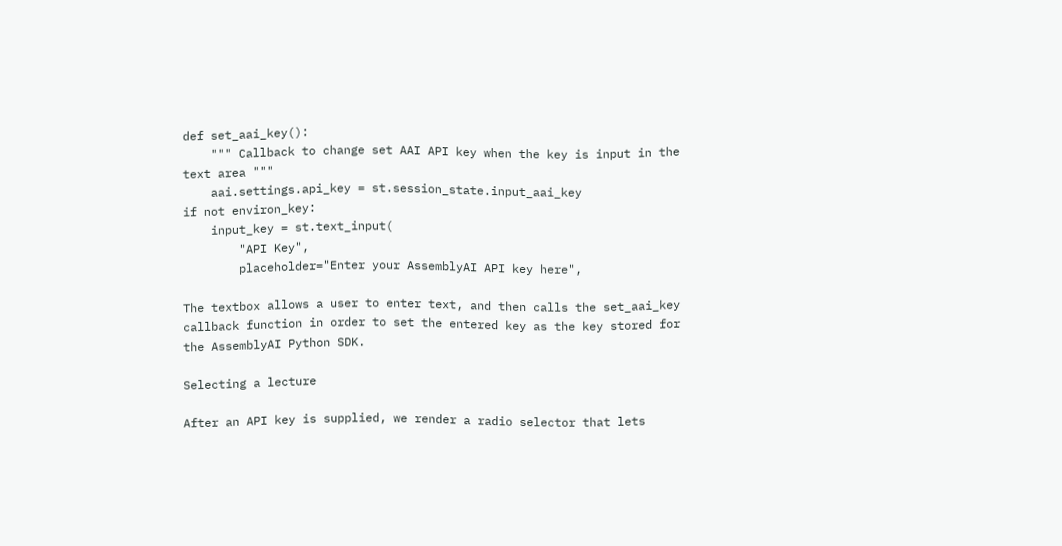def set_aai_key():
    """ Callback to change set AAI API key when the key is input in the text area """
    aai.settings.api_key = st.session_state.input_aai_key
if not environ_key:
    input_key = st.text_input(
        "API Key",
        placeholder="Enter your AssemblyAI API key here",

The textbox allows a user to enter text, and then calls the set_aai_key callback function in order to set the entered key as the key stored for the AssemblyAI Python SDK.

Selecting a lecture

After an API key is supplied, we render a radio selector that lets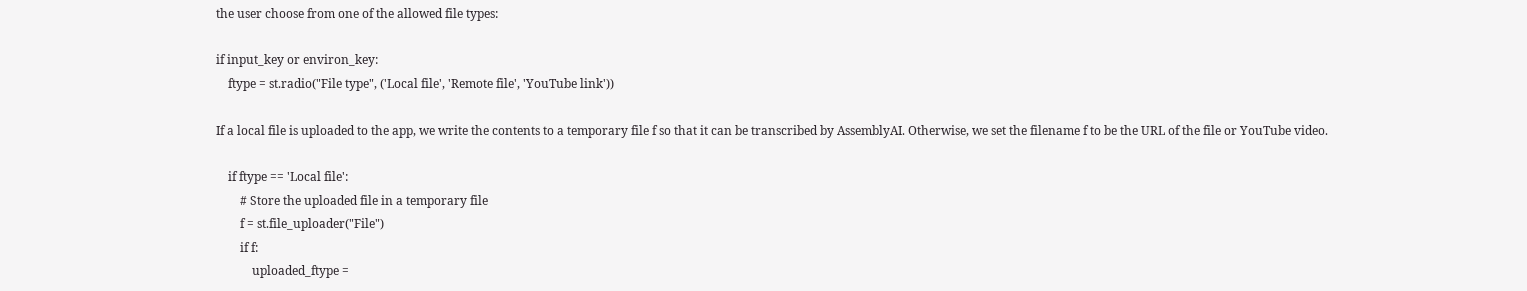the user choose from one of the allowed file types:

if input_key or environ_key:
    ftype = st.radio("File type", ('Local file', 'Remote file', 'YouTube link'))

If a local file is uploaded to the app, we write the contents to a temporary file f so that it can be transcribed by AssemblyAI. Otherwise, we set the filename f to be the URL of the file or YouTube video.

    if ftype == 'Local file':
        # Store the uploaded file in a temporary file
        f = st.file_uploader("File")
        if f:
            uploaded_ftype =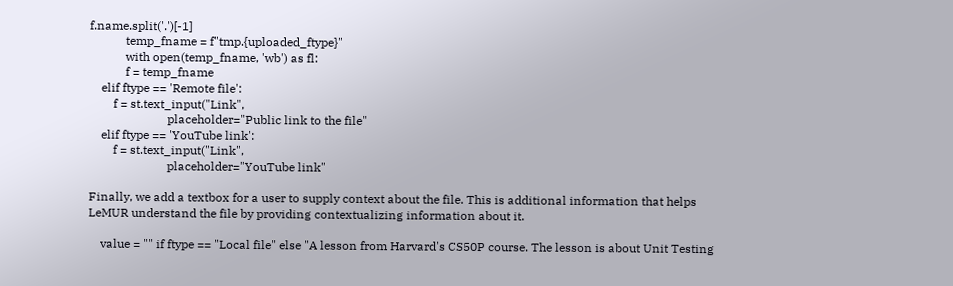f.name.split('.')[-1]
            temp_fname = f"tmp.{uploaded_ftype}"
            with open(temp_fname, 'wb') as fl:
            f = temp_fname
    elif ftype == 'Remote file':
        f = st.text_input("Link",
                          placeholder="Public link to the file"
    elif ftype == 'YouTube link':
        f = st.text_input("Link",
                          placeholder="YouTube link"

Finally, we add a textbox for a user to supply context about the file. This is additional information that helps LeMUR understand the file by providing contextualizing information about it.

    value = "" if ftype == "Local file" else "A lesson from Harvard's CS50P course. The lesson is about Unit Testing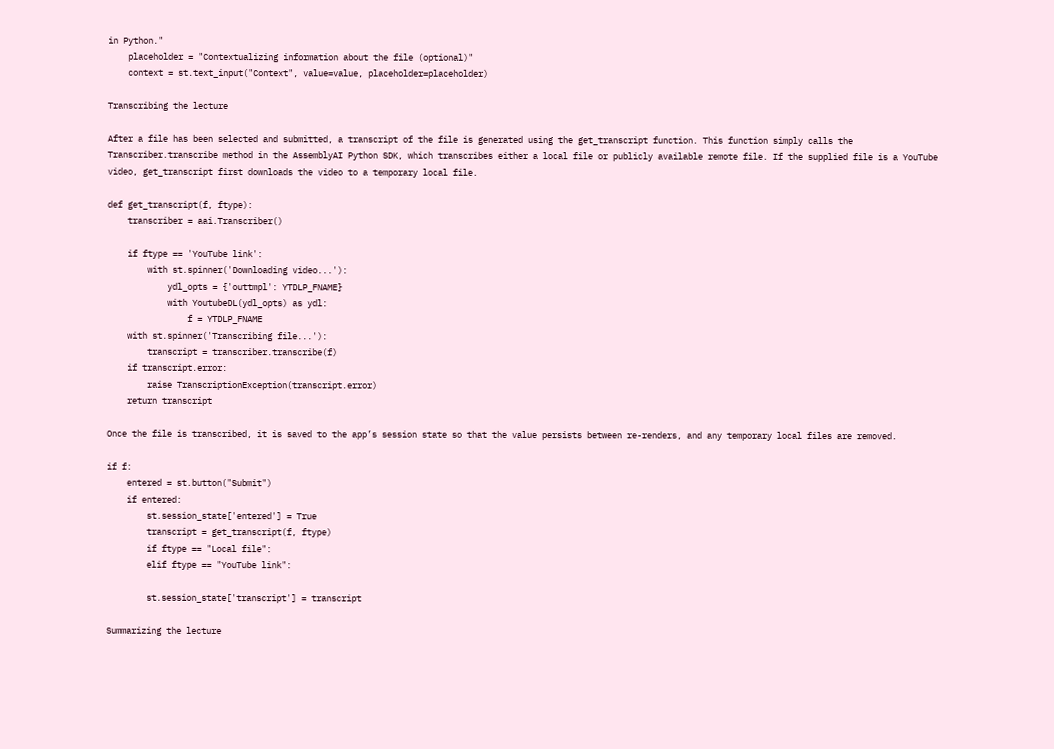in Python."
    placeholder = "Contextualizing information about the file (optional)"
    context = st.text_input("Context", value=value, placeholder=placeholder)

Transcribing the lecture

After a file has been selected and submitted, a transcript of the file is generated using the get_transcript function. This function simply calls the Transcriber.transcribe method in the AssemblyAI Python SDK, which transcribes either a local file or publicly available remote file. If the supplied file is a YouTube video, get_transcript first downloads the video to a temporary local file.

def get_transcript(f, ftype):
    transcriber = aai.Transcriber()

    if ftype == 'YouTube link':
        with st.spinner('Downloading video...'):
            ydl_opts = {'outtmpl': YTDLP_FNAME}
            with YoutubeDL(ydl_opts) as ydl:
                f = YTDLP_FNAME
    with st.spinner('Transcribing file...'):
        transcript = transcriber.transcribe(f)
    if transcript.error:
        raise TranscriptionException(transcript.error)
    return transcript

Once the file is transcribed, it is saved to the app’s session state so that the value persists between re-renders, and any temporary local files are removed.

if f:
    entered = st.button("Submit")
    if entered:
        st.session_state['entered'] = True
        transcript = get_transcript(f, ftype)
        if ftype == "Local file":
        elif ftype == "YouTube link":

        st.session_state['transcript'] = transcript

Summarizing the lecture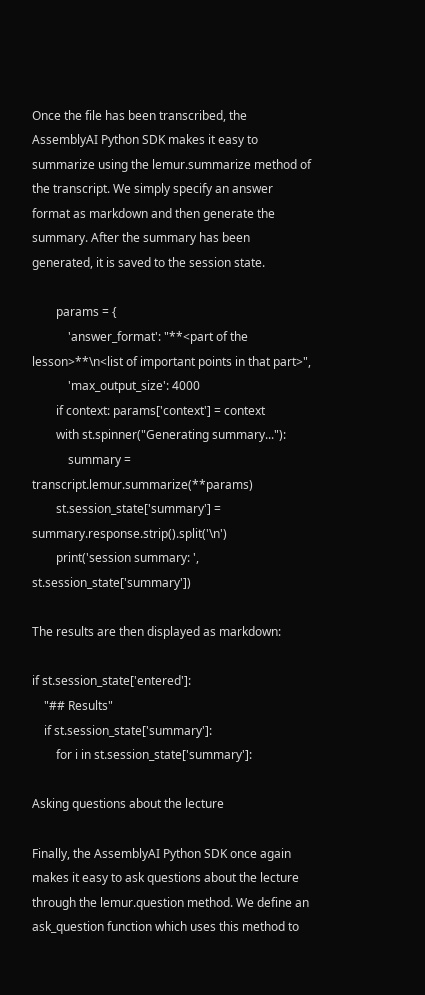Once the file has been transcribed, the AssemblyAI Python SDK makes it easy to summarize using the lemur.summarize method of the transcript. We simply specify an answer format as markdown and then generate the summary. After the summary has been generated, it is saved to the session state.

        params = {
            'answer_format': "**<part of the lesson>**\n<list of important points in that part>",
            'max_output_size': 4000
        if context: params['context'] = context
        with st.spinner("Generating summary..."):
            summary = transcript.lemur.summarize(**params)
        st.session_state['summary'] = summary.response.strip().split('\n')
        print('session summary: ', st.session_state['summary'])

The results are then displayed as markdown:

if st.session_state['entered']:
    "## Results"
    if st.session_state['summary']:
        for i in st.session_state['summary']:

Asking questions about the lecture

Finally, the AssemblyAI Python SDK once again makes it easy to ask questions about the lecture through the lemur.question method. We define an ask_question function which uses this method to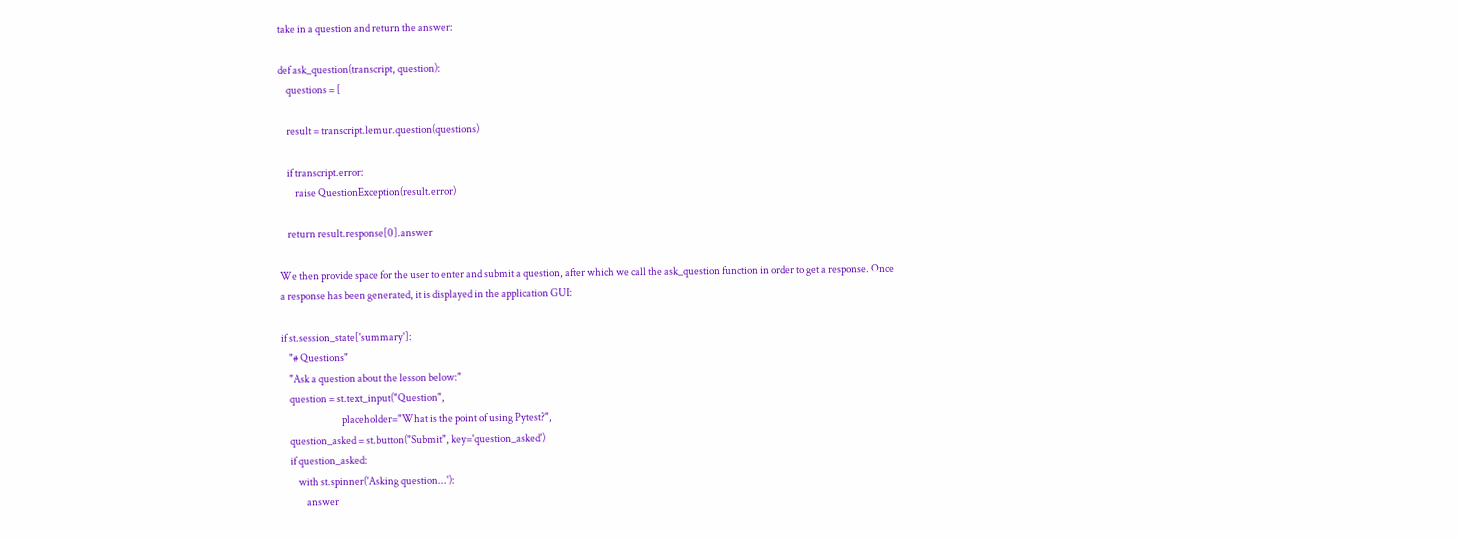take in a question and return the answer:

def ask_question(transcript, question):
    questions = [

    result = transcript.lemur.question(questions)

    if transcript.error:
        raise QuestionException(result.error)

    return result.response[0].answer

We then provide space for the user to enter and submit a question, after which we call the ask_question function in order to get a response. Once a response has been generated, it is displayed in the application GUI:

if st.session_state['summary']:
    "# Questions"
    "Ask a question about the lesson below:"
    question = st.text_input("Question",
                              placeholder="What is the point of using Pytest?",
    question_asked = st.button("Submit", key='question_asked')
    if question_asked:
        with st.spinner('Asking question...'):
            answer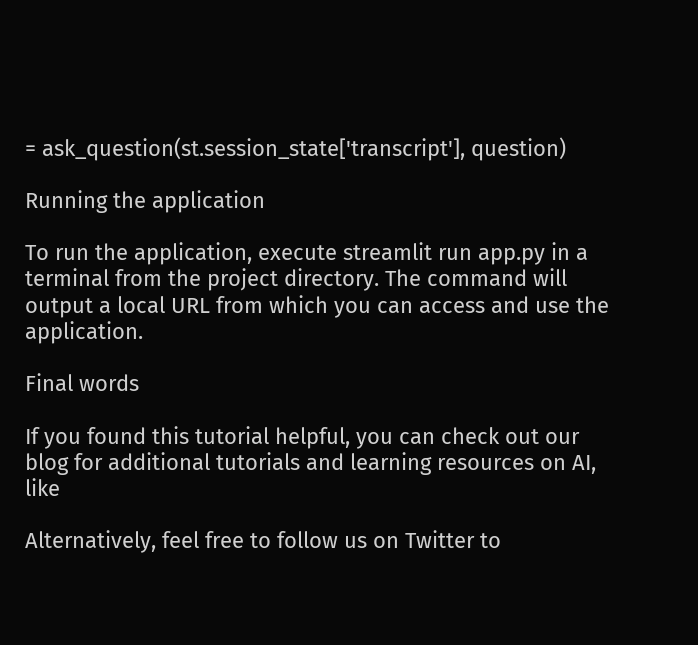= ask_question(st.session_state['transcript'], question)

Running the application

To run the application, execute streamlit run app.py in a terminal from the project directory. The command will output a local URL from which you can access and use the application.

Final words

If you found this tutorial helpful, you can check out our blog for additional tutorials and learning resources on AI, like

Alternatively, feel free to follow us on Twitter to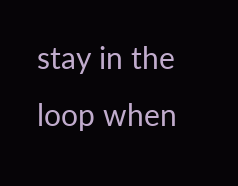stay in the loop when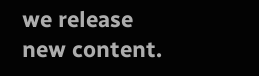we release new content.